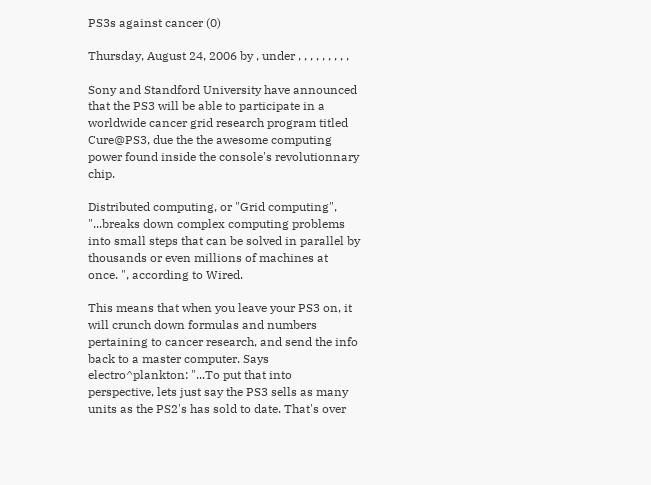PS3s against cancer (0)

Thursday, August 24, 2006 by , under , , , , , , , , ,

Sony and Standford University have announced that the PS3 will be able to participate in a worldwide cancer grid research program titled Cure@PS3, due the the awesome computing power found inside the console's revolutionnary chip.

Distributed computing, or "Grid computing", "...breaks down complex computing problems into small steps that can be solved in parallel by thousands or even millions of machines at once. ", according to Wired.

This means that when you leave your PS3 on, it will crunch down formulas and numbers pertaining to cancer research, and send the info back to a master computer. Says electro^plankton: "...To put that into perspective, lets just say the PS3 sells as many units as the PS2's has sold to date. That's over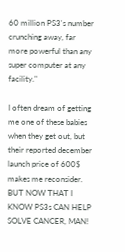60 million PS3's number crunching away, far more powerful than any super computer at any facility."

I often dream of getting me one of these babies when they get out, but their reported december launch price of 600$ makes me reconsider. BUT NOW THAT I KNOW PS3s CAN HELP SOLVE CANCER, MAN!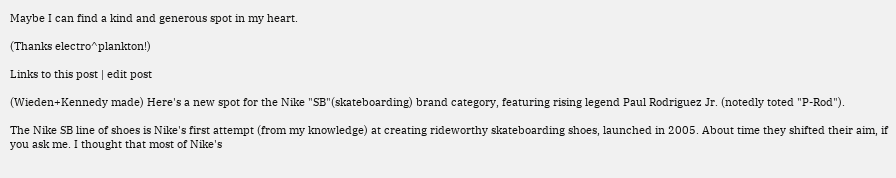Maybe I can find a kind and generous spot in my heart.

(Thanks electro^plankton!)

Links to this post | edit post

(Wieden+Kennedy made) Here's a new spot for the Nike "SB"(skateboarding) brand category, featuring rising legend Paul Rodriguez Jr. (notedly toted "P-Rod").

The Nike SB line of shoes is Nike's first attempt (from my knowledge) at creating rideworthy skateboarding shoes, launched in 2005. About time they shifted their aim, if you ask me. I thought that most of Nike's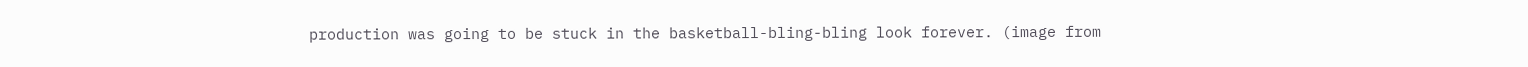production was going to be stuck in the basketball-bling-bling look forever. (image from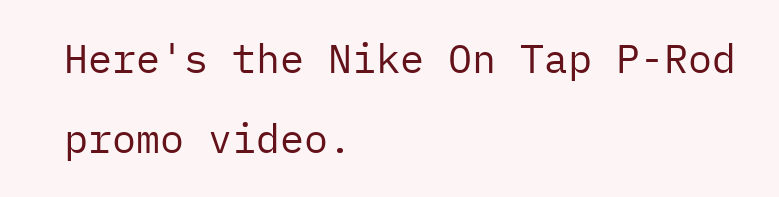Here's the Nike On Tap P-Rod promo video.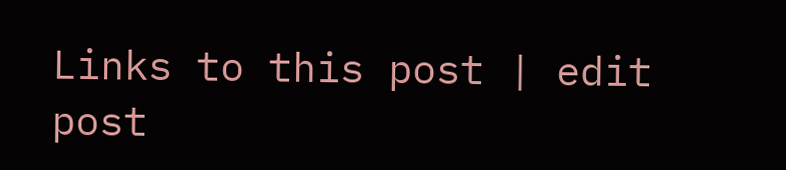Links to this post | edit post